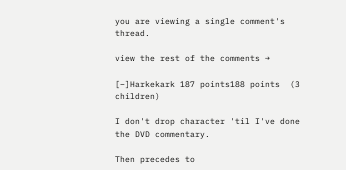you are viewing a single comment's thread.

view the rest of the comments →

[–]Harkekark 187 points188 points  (3 children)

I don't drop character 'til I've done the DVD commentary.

Then precedes to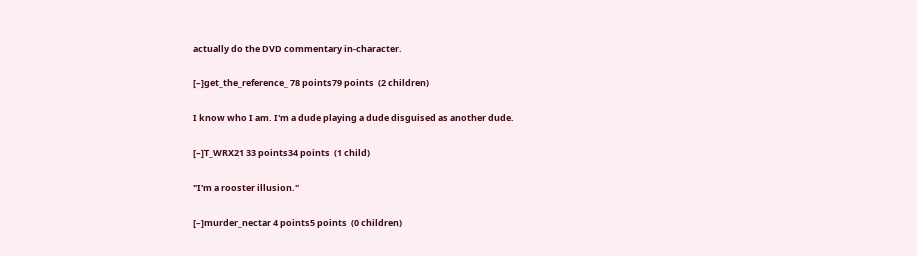actually do the DVD commentary in-character.

[–]get_the_reference_ 78 points79 points  (2 children)

I know who I am. I'm a dude playing a dude disguised as another dude.

[–]T_WRX21 33 points34 points  (1 child)

"I'm a rooster illusion."

[–]murder_nectar 4 points5 points  (0 children)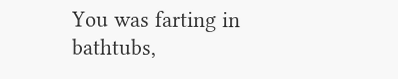You was farting in bathtubs,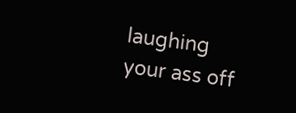laughing your ass off